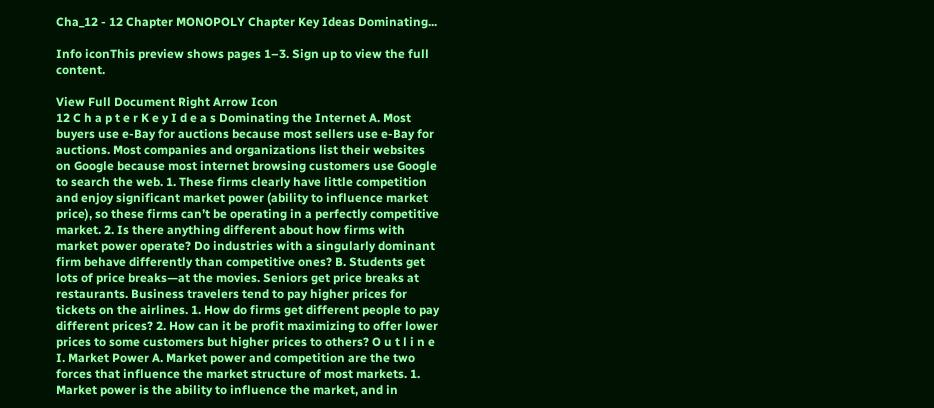Cha_12 - 12 Chapter MONOPOLY Chapter Key Ideas Dominating...

Info iconThis preview shows pages 1–3. Sign up to view the full content.

View Full Document Right Arrow Icon
12 C h a p t e r K e y I d e a s Dominating the Internet A. Most buyers use e-Bay for auctions because most sellers use e-Bay for auctions. Most companies and organizations list their websites on Google because most internet browsing customers use Google to search the web. 1. These firms clearly have little competition and enjoy significant market power (ability to influence market price), so these firms can’t be operating in a perfectly competitive market. 2. Is there anything different about how firms with market power operate? Do industries with a singularly dominant firm behave differently than competitive ones? B. Students get lots of price breaks—at the movies. Seniors get price breaks at restaurants. Business travelers tend to pay higher prices for tickets on the airlines. 1. How do firms get different people to pay different prices? 2. How can it be profit maximizing to offer lower prices to some customers but higher prices to others? O u t l i n e I. Market Power A. Market power and competition are the two forces that influence the market structure of most markets. 1. Market power is the ability to influence the market, and in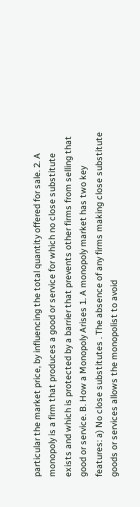particular the market price, by influencing the total quantity offered for sale. 2. A monopoly is a firm that produces a good or service for which no close substitute exists and which is protected by a barrier that prevents other firms from selling that good or service. B. How a Monopoly Arises 1. A monopoly market has two key features: a) No close substitutes . The absence of any firms making close substitute goods or services allows the monopolist to avoid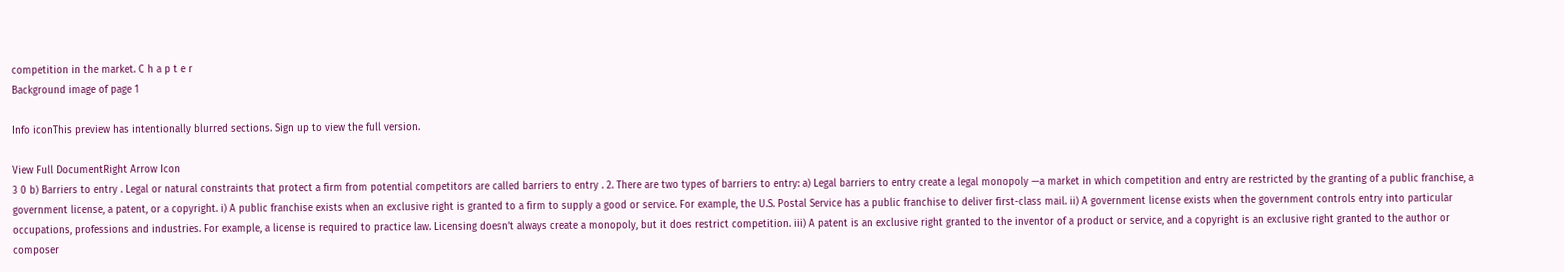competition in the market. C h a p t e r
Background image of page 1

Info iconThis preview has intentionally blurred sections. Sign up to view the full version.

View Full DocumentRight Arrow Icon
3 0 b) Barriers to entry . Legal or natural constraints that protect a firm from potential competitors are called barriers to entry . 2. There are two types of barriers to entry: a) Legal barriers to entry create a legal monopoly —a market in which competition and entry are restricted by the granting of a public franchise, a government license, a patent, or a copyright. i) A public franchise exists when an exclusive right is granted to a firm to supply a good or service. For example, the U.S. Postal Service has a public franchise to deliver first-class mail. ii) A government license exists when the government controls entry into particular occupations, professions and industries. For example, a license is required to practice law. Licensing doesn’t always create a monopoly, but it does restrict competition. iii) A patent is an exclusive right granted to the inventor of a product or service, and a copyright is an exclusive right granted to the author or composer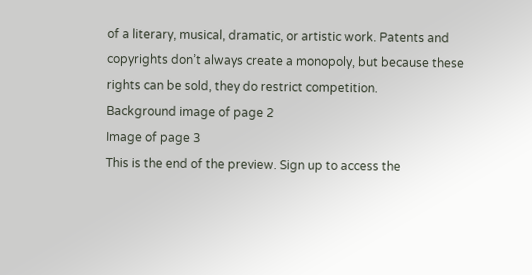of a literary, musical, dramatic, or artistic work. Patents and copyrights don’t always create a monopoly, but because these rights can be sold, they do restrict competition.
Background image of page 2
Image of page 3
This is the end of the preview. Sign up to access the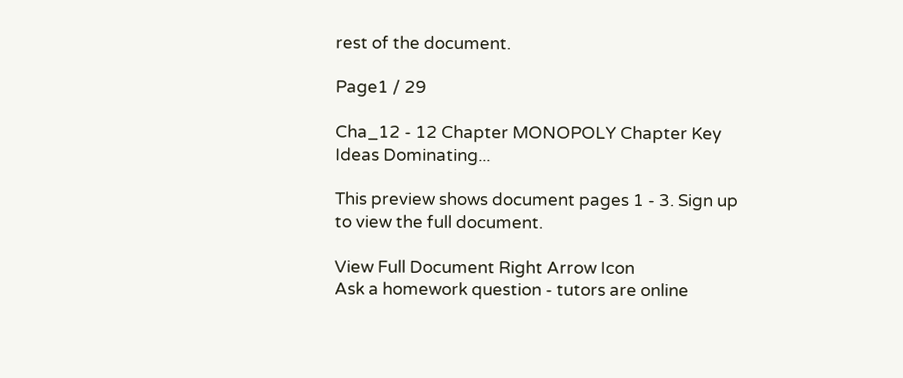rest of the document.

Page1 / 29

Cha_12 - 12 Chapter MONOPOLY Chapter Key Ideas Dominating...

This preview shows document pages 1 - 3. Sign up to view the full document.

View Full Document Right Arrow Icon
Ask a homework question - tutors are online